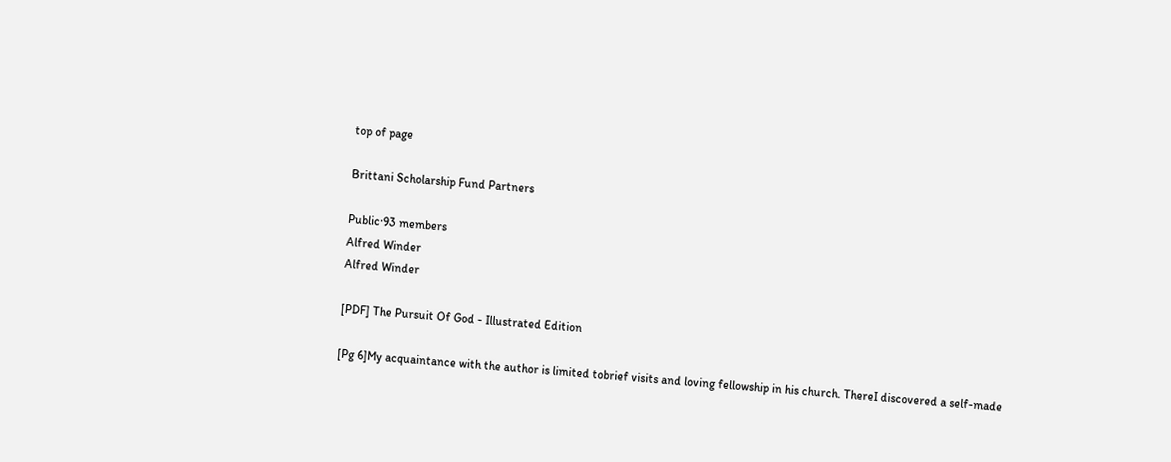top of page

Brittani Scholarship Fund Partners

Public·93 members
Alfred Winder
Alfred Winder

[PDF] The Pursuit Of God - Illustrated Edition

[Pg 6]My acquaintance with the author is limited tobrief visits and loving fellowship in his church. ThereI discovered a self-made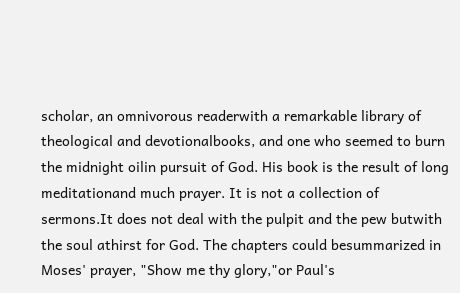scholar, an omnivorous readerwith a remarkable library of theological and devotionalbooks, and one who seemed to burn the midnight oilin pursuit of God. His book is the result of long meditationand much prayer. It is not a collection of sermons.It does not deal with the pulpit and the pew butwith the soul athirst for God. The chapters could besummarized in Moses' prayer, "Show me thy glory,"or Paul's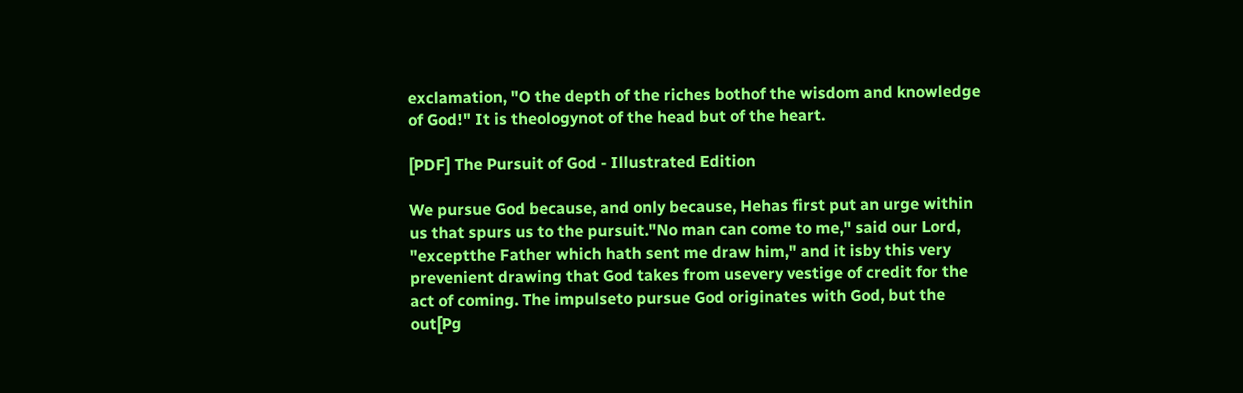exclamation, "O the depth of the riches bothof the wisdom and knowledge of God!" It is theologynot of the head but of the heart.

[PDF] The Pursuit of God - Illustrated Edition

We pursue God because, and only because, Hehas first put an urge within us that spurs us to the pursuit."No man can come to me," said our Lord, "exceptthe Father which hath sent me draw him," and it isby this very prevenient drawing that God takes from usevery vestige of credit for the act of coming. The impulseto pursue God originates with God, but the out[Pg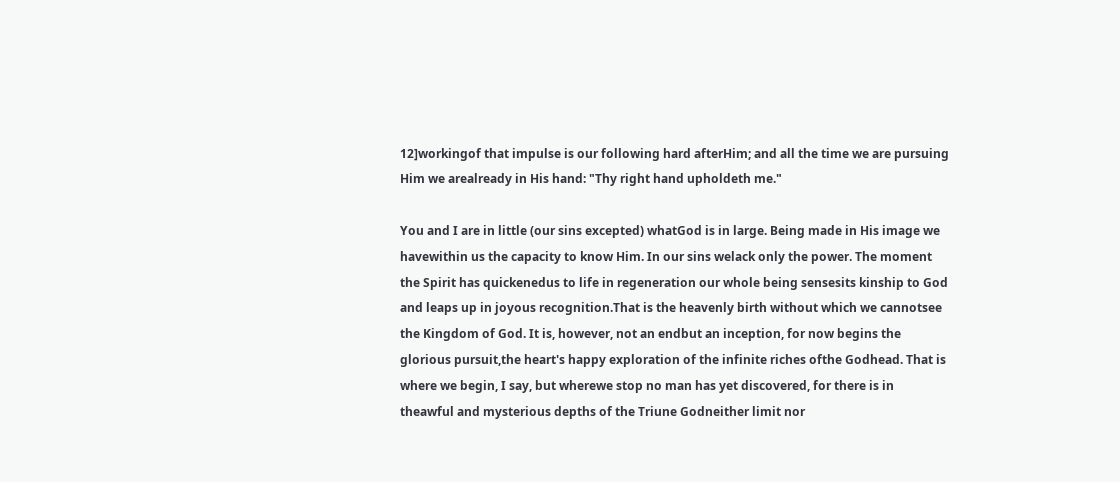12]workingof that impulse is our following hard afterHim; and all the time we are pursuing Him we arealready in His hand: "Thy right hand upholdeth me."

You and I are in little (our sins excepted) whatGod is in large. Being made in His image we havewithin us the capacity to know Him. In our sins welack only the power. The moment the Spirit has quickenedus to life in regeneration our whole being sensesits kinship to God and leaps up in joyous recognition.That is the heavenly birth without which we cannotsee the Kingdom of God. It is, however, not an endbut an inception, for now begins the glorious pursuit,the heart's happy exploration of the infinite riches ofthe Godhead. That is where we begin, I say, but wherewe stop no man has yet discovered, for there is in theawful and mysterious depths of the Triune Godneither limit nor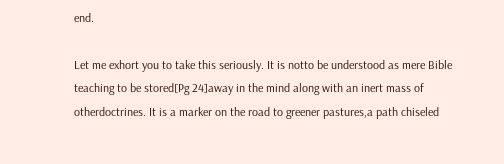end.

Let me exhort you to take this seriously. It is notto be understood as mere Bible teaching to be stored[Pg 24]away in the mind along with an inert mass of otherdoctrines. It is a marker on the road to greener pastures,a path chiseled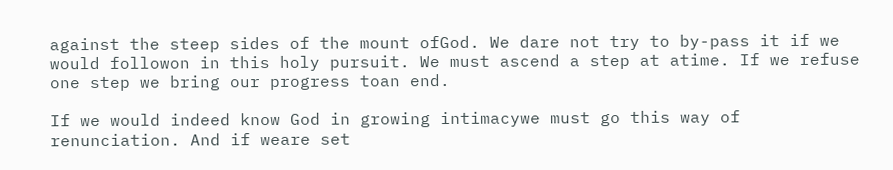against the steep sides of the mount ofGod. We dare not try to by-pass it if we would followon in this holy pursuit. We must ascend a step at atime. If we refuse one step we bring our progress toan end.

If we would indeed know God in growing intimacywe must go this way of renunciation. And if weare set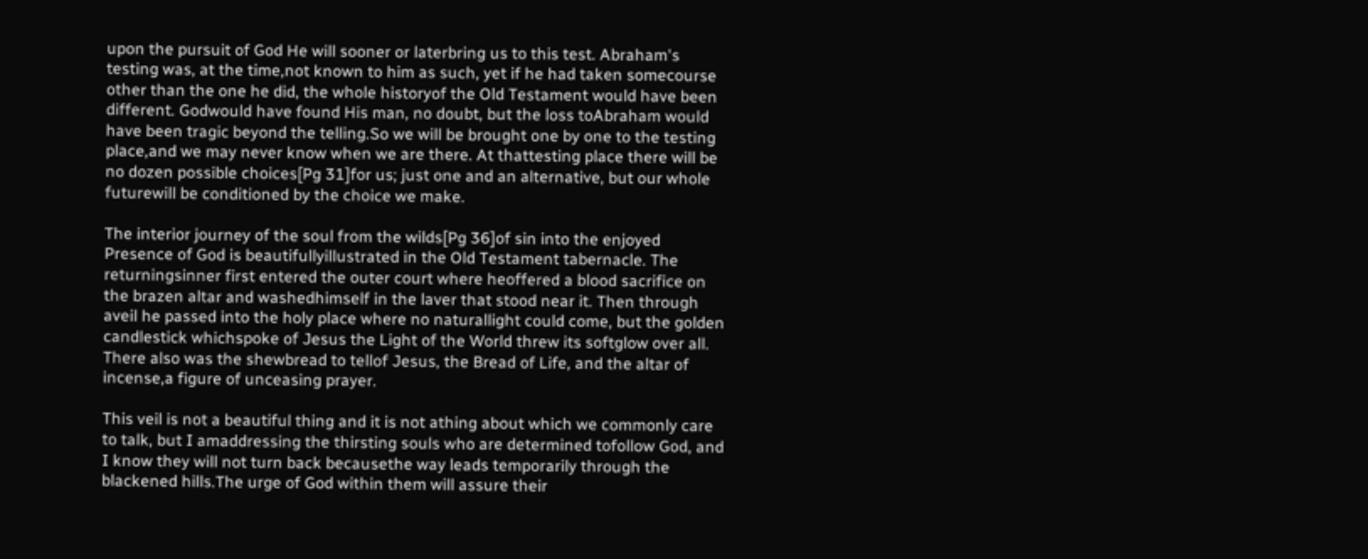upon the pursuit of God He will sooner or laterbring us to this test. Abraham's testing was, at the time,not known to him as such, yet if he had taken somecourse other than the one he did, the whole historyof the Old Testament would have been different. Godwould have found His man, no doubt, but the loss toAbraham would have been tragic beyond the telling.So we will be brought one by one to the testing place,and we may never know when we are there. At thattesting place there will be no dozen possible choices[Pg 31]for us; just one and an alternative, but our whole futurewill be conditioned by the choice we make.

The interior journey of the soul from the wilds[Pg 36]of sin into the enjoyed Presence of God is beautifullyillustrated in the Old Testament tabernacle. The returningsinner first entered the outer court where heoffered a blood sacrifice on the brazen altar and washedhimself in the laver that stood near it. Then through aveil he passed into the holy place where no naturallight could come, but the golden candlestick whichspoke of Jesus the Light of the World threw its softglow over all. There also was the shewbread to tellof Jesus, the Bread of Life, and the altar of incense,a figure of unceasing prayer.

This veil is not a beautiful thing and it is not athing about which we commonly care to talk, but I amaddressing the thirsting souls who are determined tofollow God, and I know they will not turn back becausethe way leads temporarily through the blackened hills.The urge of God within them will assure their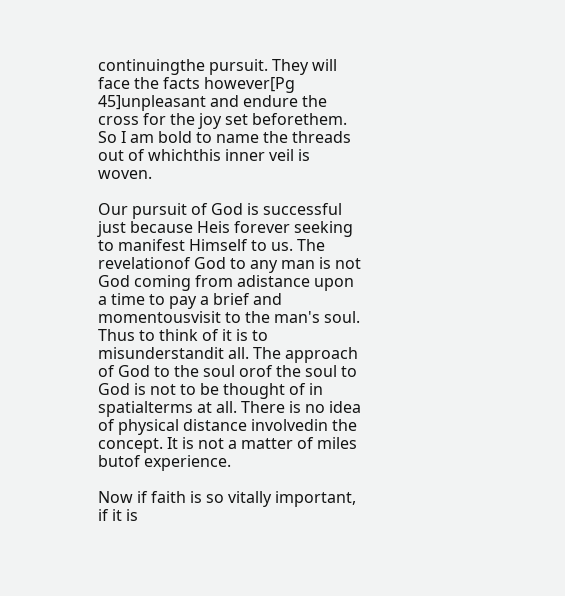continuingthe pursuit. They will face the facts however[Pg 45]unpleasant and endure the cross for the joy set beforethem. So I am bold to name the threads out of whichthis inner veil is woven.

Our pursuit of God is successful just because Heis forever seeking to manifest Himself to us. The revelationof God to any man is not God coming from adistance upon a time to pay a brief and momentousvisit to the man's soul. Thus to think of it is to misunderstandit all. The approach of God to the soul orof the soul to God is not to be thought of in spatialterms at all. There is no idea of physical distance involvedin the concept. It is not a matter of miles butof experience.

Now if faith is so vitally important, if it is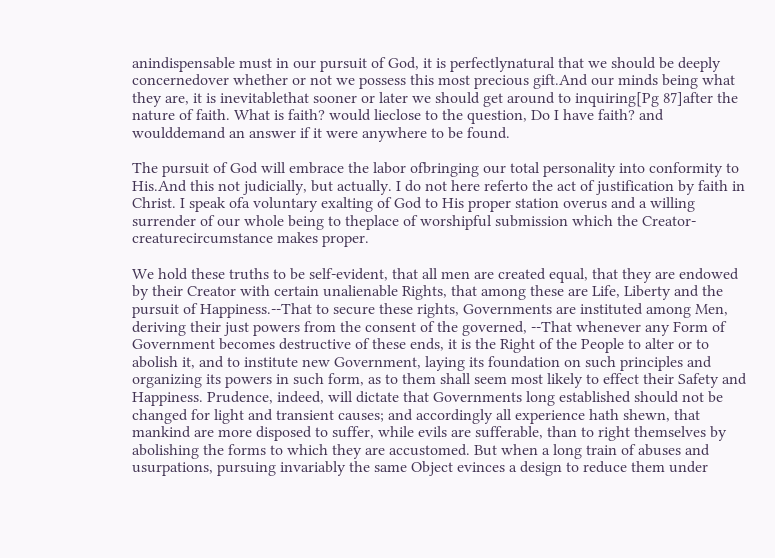anindispensable must in our pursuit of God, it is perfectlynatural that we should be deeply concernedover whether or not we possess this most precious gift.And our minds being what they are, it is inevitablethat sooner or later we should get around to inquiring[Pg 87]after the nature of faith. What is faith? would lieclose to the question, Do I have faith? and woulddemand an answer if it were anywhere to be found.

The pursuit of God will embrace the labor ofbringing our total personality into conformity to His.And this not judicially, but actually. I do not here referto the act of justification by faith in Christ. I speak ofa voluntary exalting of God to His proper station overus and a willing surrender of our whole being to theplace of worshipful submission which the Creator-creaturecircumstance makes proper.

We hold these truths to be self-evident, that all men are created equal, that they are endowed by their Creator with certain unalienable Rights, that among these are Life, Liberty and the pursuit of Happiness.--That to secure these rights, Governments are instituted among Men, deriving their just powers from the consent of the governed, --That whenever any Form of Government becomes destructive of these ends, it is the Right of the People to alter or to abolish it, and to institute new Government, laying its foundation on such principles and organizing its powers in such form, as to them shall seem most likely to effect their Safety and Happiness. Prudence, indeed, will dictate that Governments long established should not be changed for light and transient causes; and accordingly all experience hath shewn, that mankind are more disposed to suffer, while evils are sufferable, than to right themselves by abolishing the forms to which they are accustomed. But when a long train of abuses and usurpations, pursuing invariably the same Object evinces a design to reduce them under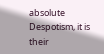absolute Despotism, it is their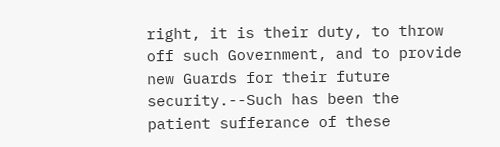right, it is their duty, to throw off such Government, and to provide new Guards for their future security.--Such has been the patient sufferance of these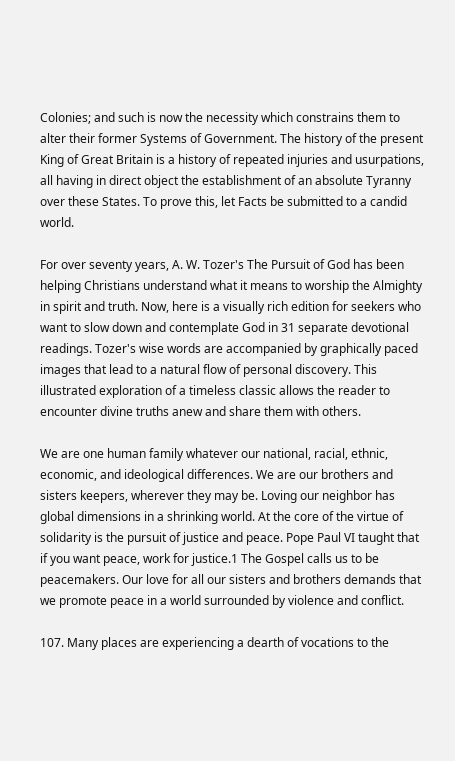Colonies; and such is now the necessity which constrains them to alter their former Systems of Government. The history of the present King of Great Britain is a history of repeated injuries and usurpations, all having in direct object the establishment of an absolute Tyranny over these States. To prove this, let Facts be submitted to a candid world.

For over seventy years, A. W. Tozer's The Pursuit of God has been helping Christians understand what it means to worship the Almighty in spirit and truth. Now, here is a visually rich edition for seekers who want to slow down and contemplate God in 31 separate devotional readings. Tozer's wise words are accompanied by graphically paced images that lead to a natural flow of personal discovery. This illustrated exploration of a timeless classic allows the reader to encounter divine truths anew and share them with others.

We are one human family whatever our national, racial, ethnic, economic, and ideological differences. We are our brothers and sisters keepers, wherever they may be. Loving our neighbor has global dimensions in a shrinking world. At the core of the virtue of solidarity is the pursuit of justice and peace. Pope Paul VI taught that if you want peace, work for justice.1 The Gospel calls us to be peacemakers. Our love for all our sisters and brothers demands that we promote peace in a world surrounded by violence and conflict.

107. Many places are experiencing a dearth of vocations to the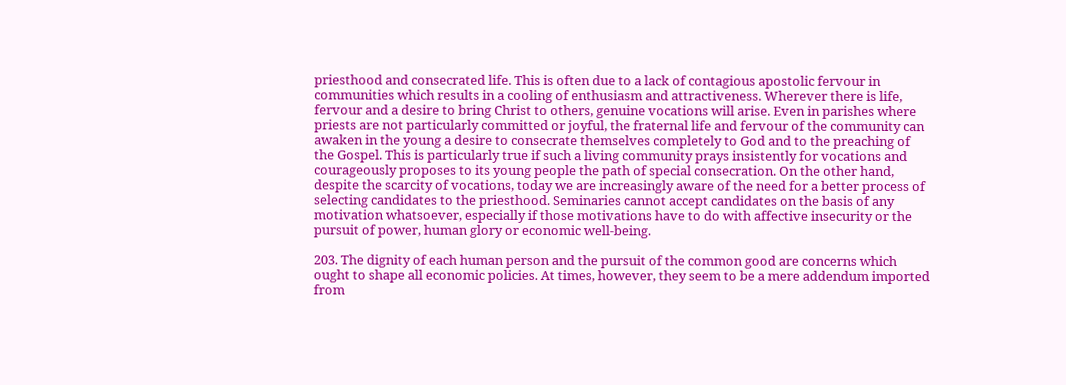priesthood and consecrated life. This is often due to a lack of contagious apostolic fervour in communities which results in a cooling of enthusiasm and attractiveness. Wherever there is life, fervour and a desire to bring Christ to others, genuine vocations will arise. Even in parishes where priests are not particularly committed or joyful, the fraternal life and fervour of the community can awaken in the young a desire to consecrate themselves completely to God and to the preaching of the Gospel. This is particularly true if such a living community prays insistently for vocations and courageously proposes to its young people the path of special consecration. On the other hand, despite the scarcity of vocations, today we are increasingly aware of the need for a better process of selecting candidates to the priesthood. Seminaries cannot accept candidates on the basis of any motivation whatsoever, especially if those motivations have to do with affective insecurity or the pursuit of power, human glory or economic well-being.

203. The dignity of each human person and the pursuit of the common good are concerns which ought to shape all economic policies. At times, however, they seem to be a mere addendum imported from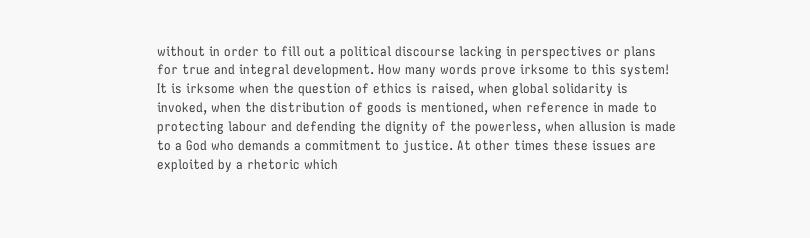without in order to fill out a political discourse lacking in perspectives or plans for true and integral development. How many words prove irksome to this system! It is irksome when the question of ethics is raised, when global solidarity is invoked, when the distribution of goods is mentioned, when reference in made to protecting labour and defending the dignity of the powerless, when allusion is made to a God who demands a commitment to justice. At other times these issues are exploited by a rhetoric which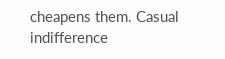cheapens them. Casual indifference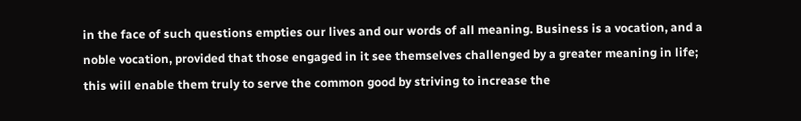in the face of such questions empties our lives and our words of all meaning. Business is a vocation, and a noble vocation, provided that those engaged in it see themselves challenged by a greater meaning in life; this will enable them truly to serve the common good by striving to increase the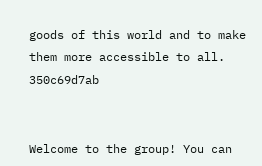goods of this world and to make them more accessible to all. 350c69d7ab


Welcome to the group! You can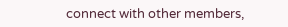connect with other members,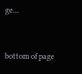ge...


bottom of page